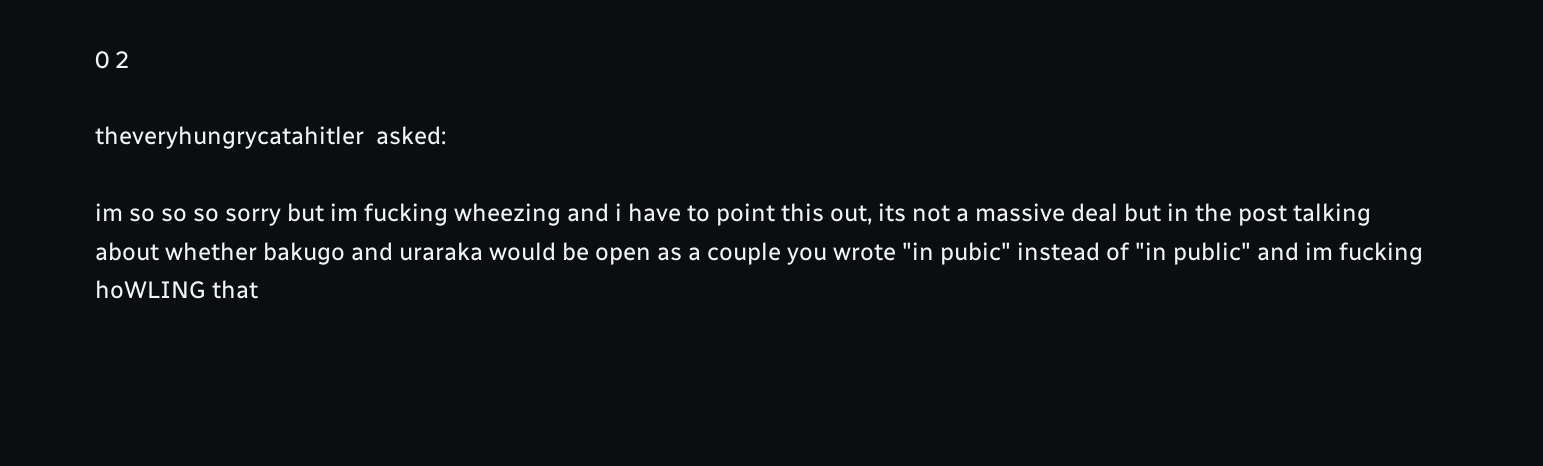0 2

theveryhungrycatahitler  asked:

im so so so sorry but im fucking wheezing and i have to point this out, its not a massive deal but in the post talking about whether bakugo and uraraka would be open as a couple you wrote "in pubic" instead of "in public" and im fucking hoWLING that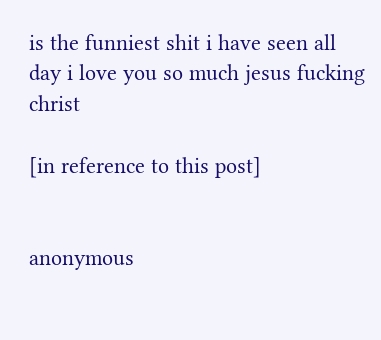is the funniest shit i have seen all day i love you so much jesus fucking christ

[in reference to this post]


anonymous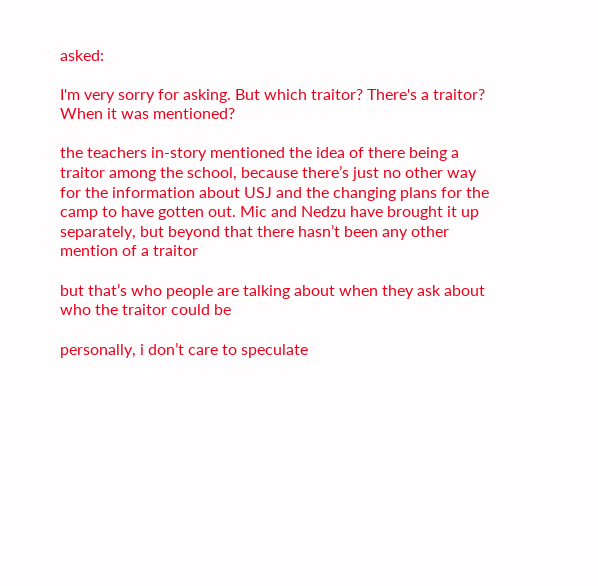asked:

I'm very sorry for asking. But which traitor? There's a traitor? When it was mentioned?

the teachers in-story mentioned the idea of there being a traitor among the school, because there’s just no other way for the information about USJ and the changing plans for the camp to have gotten out. Mic and Nedzu have brought it up separately, but beyond that there hasn’t been any other mention of a traitor

but that’s who people are talking about when they ask about who the traitor could be

personally, i don’t care to speculate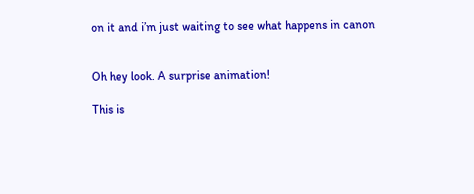on it and i’m just waiting to see what happens in canon


Oh hey look. A surprise animation!

This is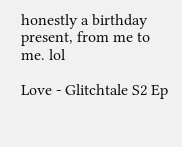honestly a birthday present, from me to me. lol

Love - Glitchtale S2 Ep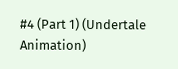#4 (Part 1) (Undertale Animation)